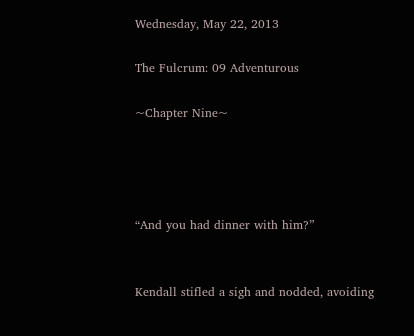Wednesday, May 22, 2013

The Fulcrum: 09 Adventurous

~Chapter Nine~




“And you had dinner with him?”


Kendall stifled a sigh and nodded, avoiding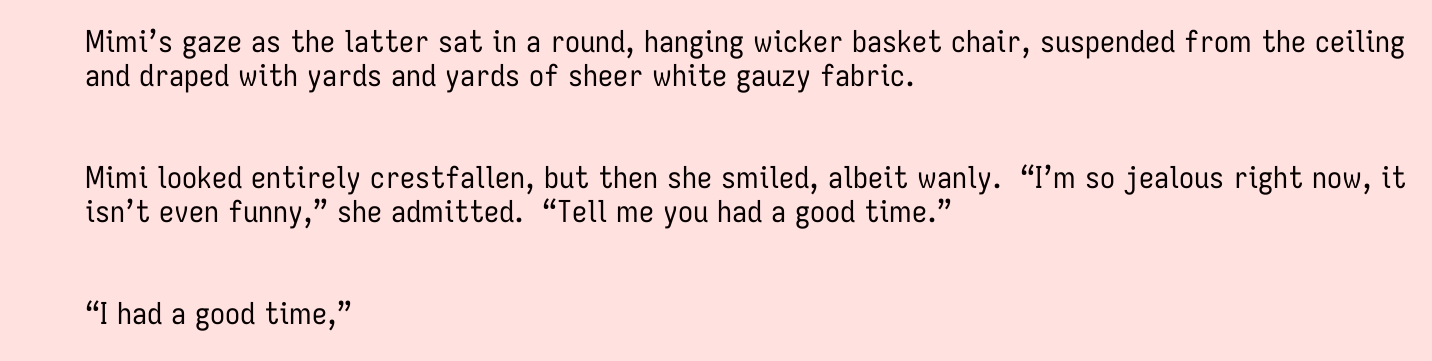Mimi’s gaze as the latter sat in a round, hanging wicker basket chair, suspended from the ceiling and draped with yards and yards of sheer white gauzy fabric.


Mimi looked entirely crestfallen, but then she smiled, albeit wanly.  “I’m so jealous right now, it isn’t even funny,” she admitted.  “Tell me you had a good time.”


“I had a good time,”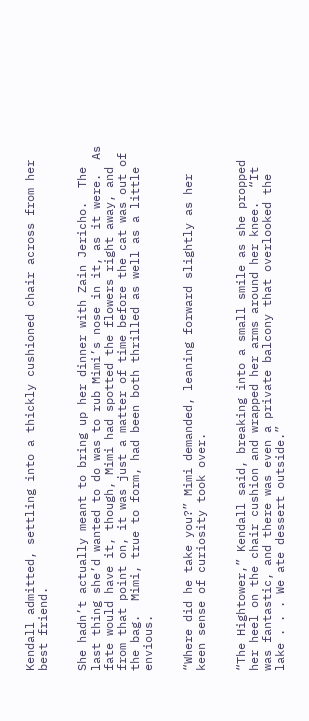Kendall admitted, settling into a thickly cushioned chair across from her best friend.


She hadn’t actually meant to bring up her dinner with Zain Jericho.  The last thing she’d wanted to do was to rub Mimi’s nose in it, as it were.  As fate would have it, though, Mimi had spotted the flowers right away, and from that point on, it was just a matter of time before the cat was out of the bag.  Mimi, true to form, had been both thrilled as well as a little envious.


“Where did he take you?” Mimi demanded, leaning forward slightly as her keen sense of curiosity took over.


“The Hightower,” Kendall said, breaking into a small smile as she propped her heel on the chair cushion and wrapped her arms around her knee.  “It was fantastic, and there was even a private balcony that overlooked the lake . . . We ate dessert outside.”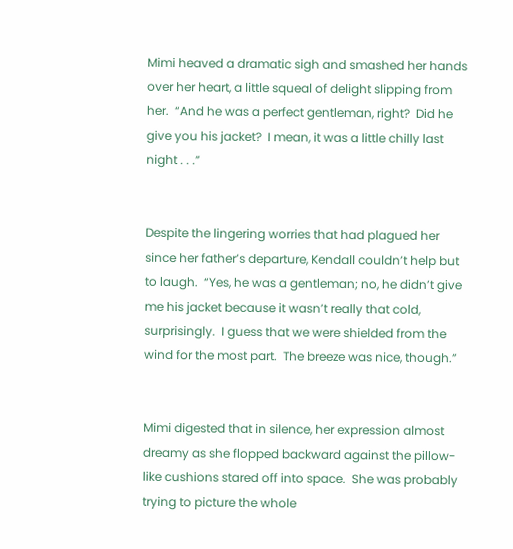Mimi heaved a dramatic sigh and smashed her hands over her heart, a little squeal of delight slipping from her.  “And he was a perfect gentleman, right?  Did he give you his jacket?  I mean, it was a little chilly last night . . .”


Despite the lingering worries that had plagued her since her father’s departure, Kendall couldn’t help but to laugh.  “Yes, he was a gentleman; no, he didn’t give me his jacket because it wasn’t really that cold, surprisingly.  I guess that we were shielded from the wind for the most part.  The breeze was nice, though.”


Mimi digested that in silence, her expression almost dreamy as she flopped backward against the pillow-like cushions stared off into space.  She was probably trying to picture the whole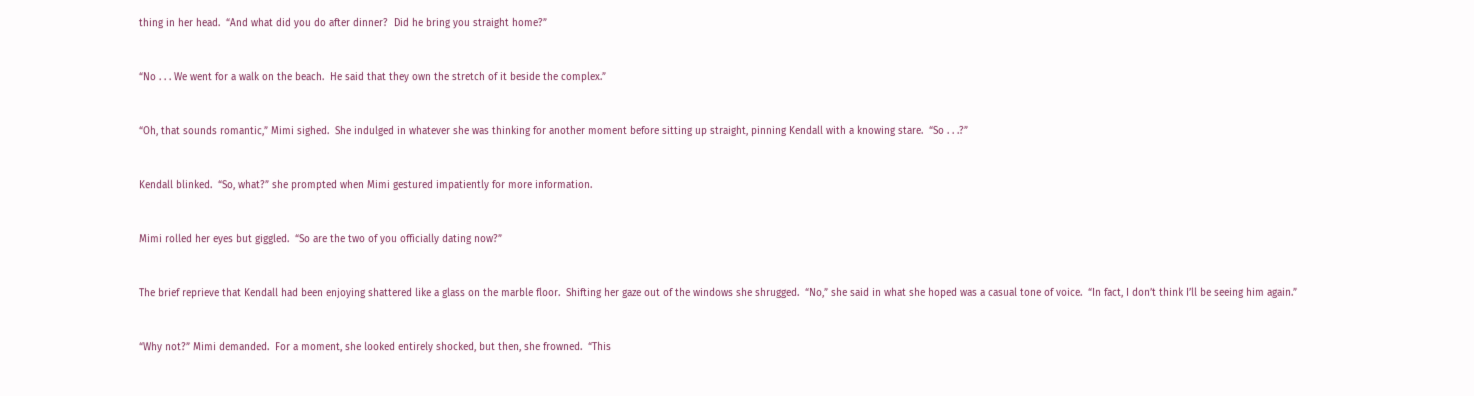thing in her head.  “And what did you do after dinner?  Did he bring you straight home?”


“No . . . We went for a walk on the beach.  He said that they own the stretch of it beside the complex.”


“Oh, that sounds romantic,” Mimi sighed.  She indulged in whatever she was thinking for another moment before sitting up straight, pinning Kendall with a knowing stare.  “So . . .?”


Kendall blinked.  “So, what?” she prompted when Mimi gestured impatiently for more information.


Mimi rolled her eyes but giggled.  “So are the two of you officially dating now?”


The brief reprieve that Kendall had been enjoying shattered like a glass on the marble floor.  Shifting her gaze out of the windows she shrugged.  “No,” she said in what she hoped was a casual tone of voice.  “In fact, I don’t think I’ll be seeing him again.”


“Why not?” Mimi demanded.  For a moment, she looked entirely shocked, but then, she frowned.  “This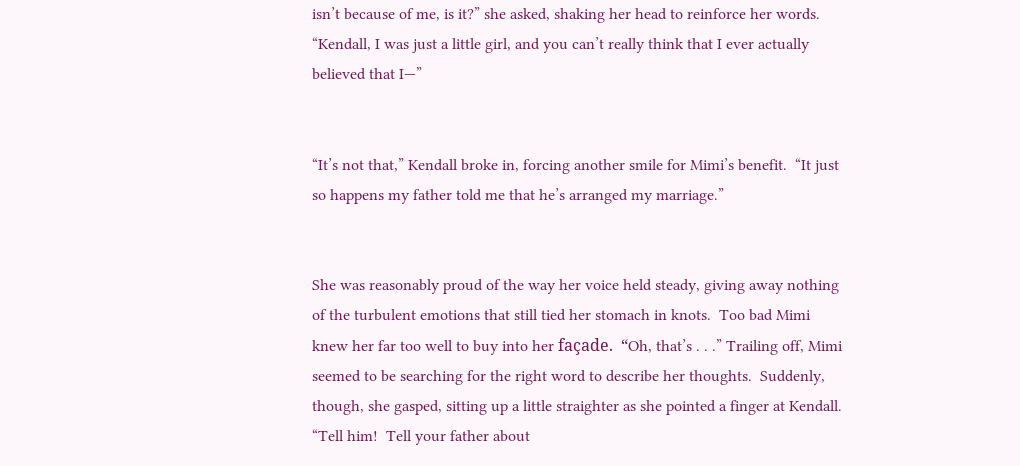isn’t because of me, is it?” she asked, shaking her head to reinforce her words.  “Kendall, I was just a little girl, and you can’t really think that I ever actually believed that I—”


“It’s not that,” Kendall broke in, forcing another smile for Mimi’s benefit.  “It just so happens my father told me that he’s arranged my marriage.”


She was reasonably proud of the way her voice held steady, giving away nothing of the turbulent emotions that still tied her stomach in knots.  Too bad Mimi knew her far too well to buy into her façade.  “Oh, that’s . . .” Trailing off, Mimi seemed to be searching for the right word to describe her thoughts.  Suddenly, though, she gasped, sitting up a little straighter as she pointed a finger at Kendall.  “Tell him!  Tell your father about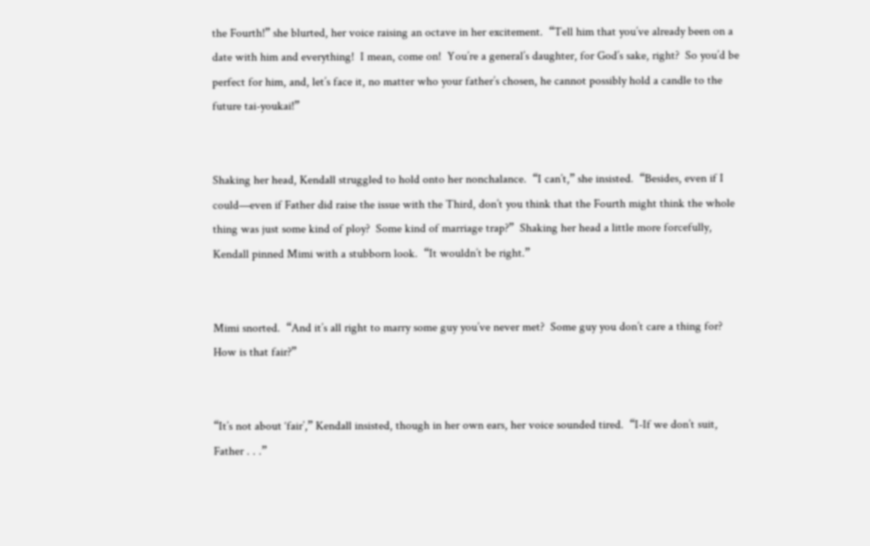the Fourth!” she blurted, her voice raising an octave in her excitement.  “Tell him that you’ve already been on a date with him and everything!  I mean, come on!  You’re a general’s daughter, for God’s sake, right?  So you’d be perfect for him, and, let’s face it, no matter who your father’s chosen, he cannot possibly hold a candle to the future tai-youkai!”


Shaking her head, Kendall struggled to hold onto her nonchalance.  “I can’t,” she insisted.  “Besides, even if I could—even if Father did raise the issue with the Third, don’t you think that the Fourth might think the whole thing was just some kind of ploy?  Some kind of marriage trap?”  Shaking her head a little more forcefully, Kendall pinned Mimi with a stubborn look.  “It wouldn’t be right.”


Mimi snorted.  “And it’s all right to marry some guy you’ve never met?  Some guy you don’t care a thing for?  How is that fair?”


“It’s not about ‘fair’,” Kendall insisted, though in her own ears, her voice sounded tired.  “I-If we don’t suit, Father . . .”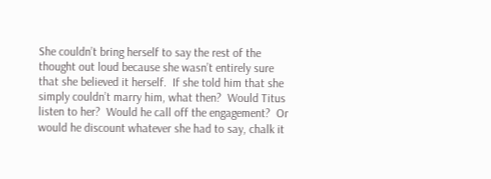She couldn’t bring herself to say the rest of the thought out loud because she wasn’t entirely sure that she believed it herself.  If she told him that she simply couldn’t marry him, what then?  Would Titus listen to her?  Would he call off the engagement?  Or would he discount whatever she had to say, chalk it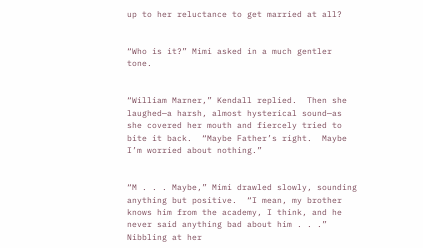up to her reluctance to get married at all?


“Who is it?” Mimi asked in a much gentler tone.


“William Marner,” Kendall replied.  Then she laughed—a harsh, almost hysterical sound—as she covered her mouth and fiercely tried to bite it back.  “Maybe Father’s right.  Maybe I’m worried about nothing.”


“M . . . Maybe,” Mimi drawled slowly, sounding anything but positive.  “I mean, my brother knows him from the academy, I think, and he never said anything bad about him . . .” Nibbling at her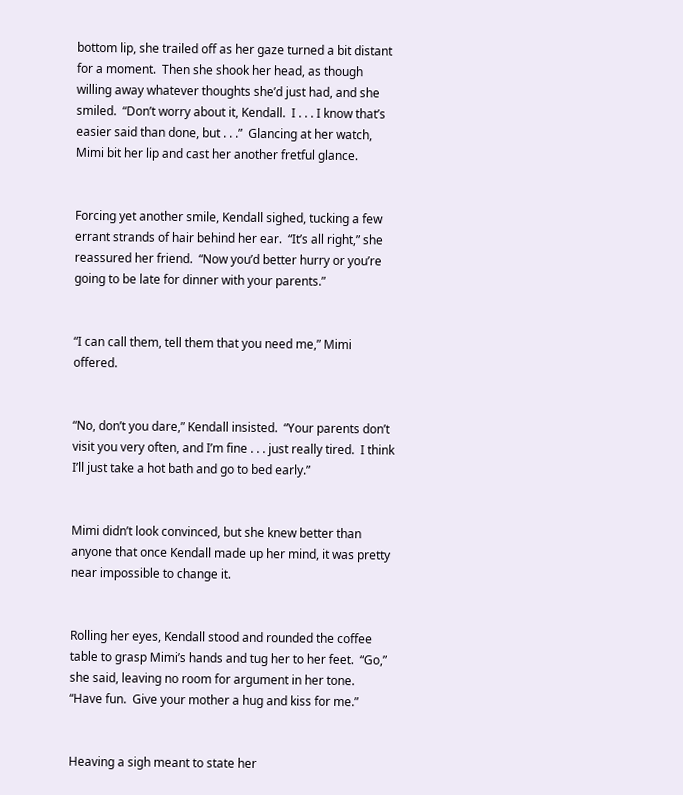bottom lip, she trailed off as her gaze turned a bit distant for a moment.  Then she shook her head, as though willing away whatever thoughts she’d just had, and she smiled.  “Don’t worry about it, Kendall.  I . . . I know that’s easier said than done, but . . .”  Glancing at her watch, Mimi bit her lip and cast her another fretful glance.


Forcing yet another smile, Kendall sighed, tucking a few errant strands of hair behind her ear.  “It’s all right,” she reassured her friend.  “Now you’d better hurry or you’re going to be late for dinner with your parents.”


“I can call them, tell them that you need me,” Mimi offered.


“No, don’t you dare,” Kendall insisted.  “Your parents don’t visit you very often, and I’m fine . . . just really tired.  I think I’ll just take a hot bath and go to bed early.”


Mimi didn’t look convinced, but she knew better than anyone that once Kendall made up her mind, it was pretty near impossible to change it.


Rolling her eyes, Kendall stood and rounded the coffee table to grasp Mimi’s hands and tug her to her feet.  “Go,” she said, leaving no room for argument in her tone.  “Have fun.  Give your mother a hug and kiss for me.”


Heaving a sigh meant to state her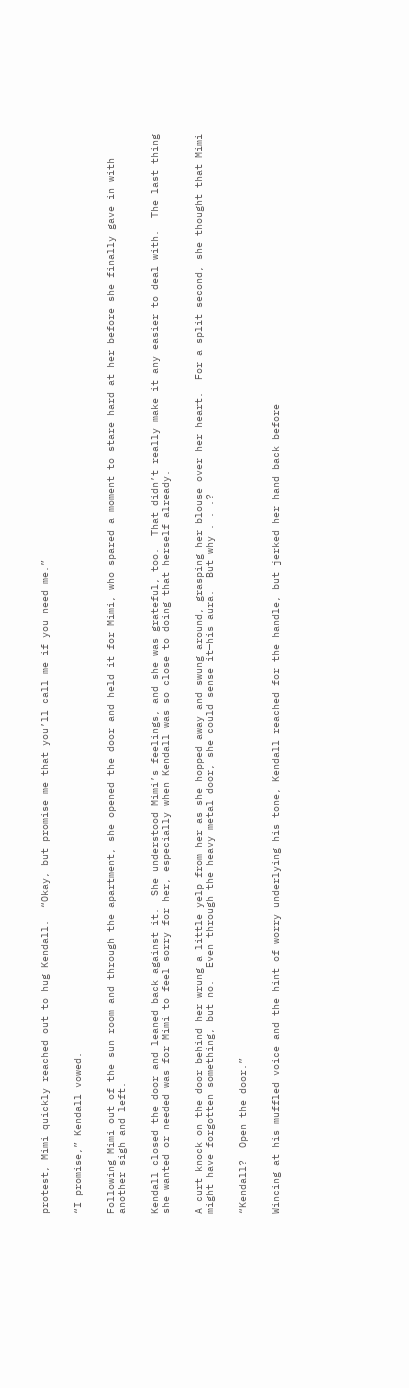protest, Mimi quickly reached out to hug Kendall.  “Okay, but promise me that you’ll call me if you need me.”


“I promise,” Kendall vowed.


Following Mimi out of the sun room and through the apartment, she opened the door and held it for Mimi, who spared a moment to stare hard at her before she finally gave in with another sigh and left.


Kendall closed the door and leaned back against it.  She understood Mimi’s feelings, and she was grateful, too.  That didn’t really make it any easier to deal with.  The last thing she wanted or needed was for Mimi to feel sorry for her, especially when Kendall was so close to doing that herself already.


A curt knock on the door behind her wrung a little yelp from her as she hopped away and swung around, grasping her blouse over her heart.  For a split second, she thought that Mimi might have forgotten something, but no.  Even through the heavy metal door, she could sense it—his aura.  But why . . .?


“Kendall?  Open the door.”


Wincing at his muffled voice and the hint of worry underlying his tone, Kendall reached for the handle, but jerked her hand back before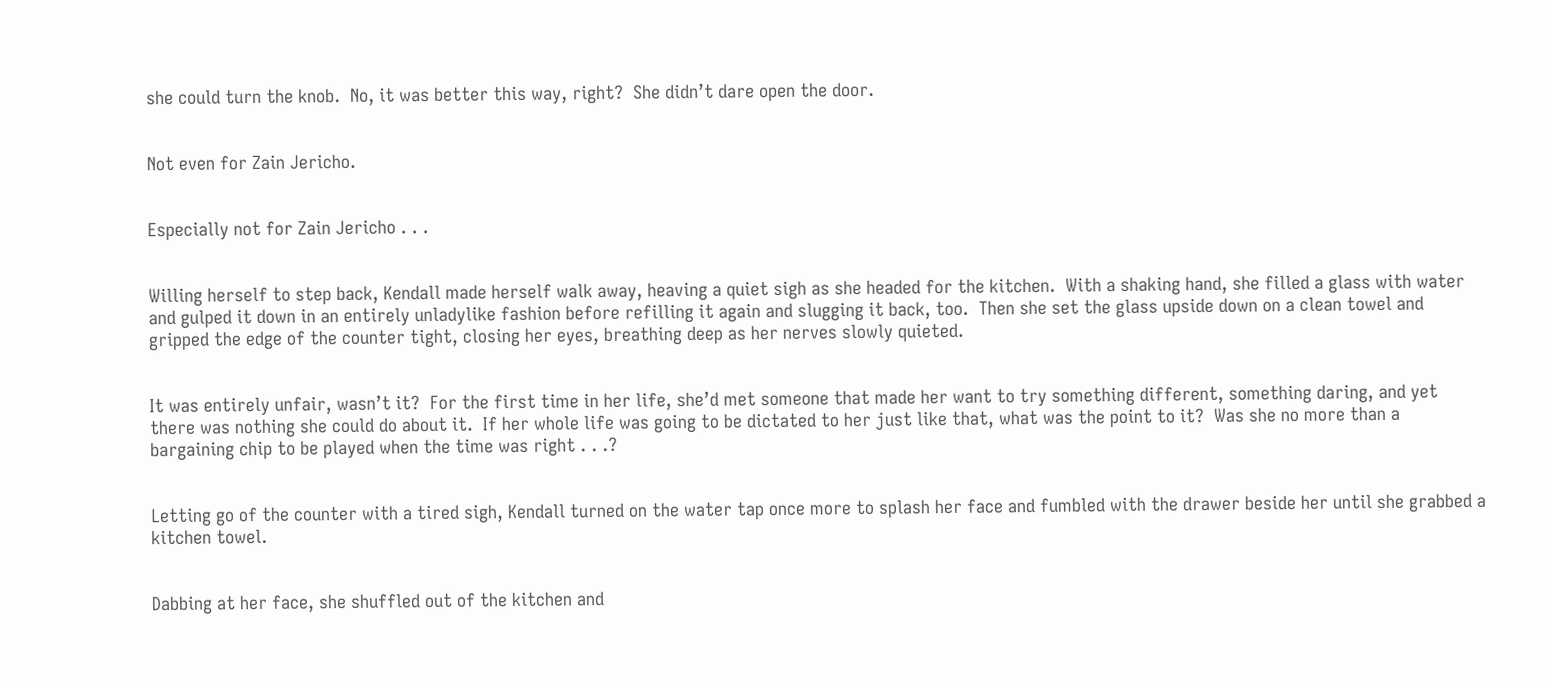she could turn the knob.  No, it was better this way, right?  She didn’t dare open the door.


Not even for Zain Jericho.


Especially not for Zain Jericho . . .


Willing herself to step back, Kendall made herself walk away, heaving a quiet sigh as she headed for the kitchen.  With a shaking hand, she filled a glass with water and gulped it down in an entirely unladylike fashion before refilling it again and slugging it back, too.  Then she set the glass upside down on a clean towel and gripped the edge of the counter tight, closing her eyes, breathing deep as her nerves slowly quieted.


It was entirely unfair, wasn’t it?  For the first time in her life, she’d met someone that made her want to try something different, something daring, and yet there was nothing she could do about it.  If her whole life was going to be dictated to her just like that, what was the point to it?  Was she no more than a bargaining chip to be played when the time was right . . .?


Letting go of the counter with a tired sigh, Kendall turned on the water tap once more to splash her face and fumbled with the drawer beside her until she grabbed a kitchen towel.


Dabbing at her face, she shuffled out of the kitchen and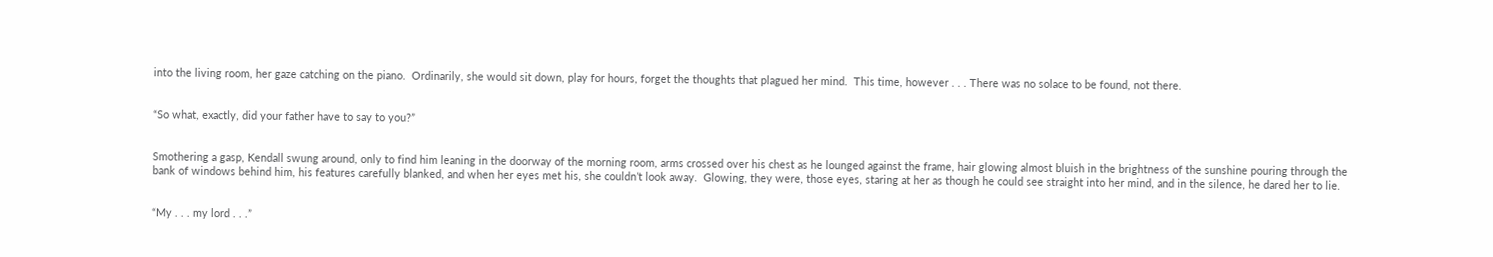into the living room, her gaze catching on the piano.  Ordinarily, she would sit down, play for hours, forget the thoughts that plagued her mind.  This time, however . . . There was no solace to be found, not there.


“So what, exactly, did your father have to say to you?”


Smothering a gasp, Kendall swung around, only to find him leaning in the doorway of the morning room, arms crossed over his chest as he lounged against the frame, hair glowing almost bluish in the brightness of the sunshine pouring through the bank of windows behind him, his features carefully blanked, and when her eyes met his, she couldn’t look away.  Glowing, they were, those eyes, staring at her as though he could see straight into her mind, and in the silence, he dared her to lie.


“My . . . my lord . . .”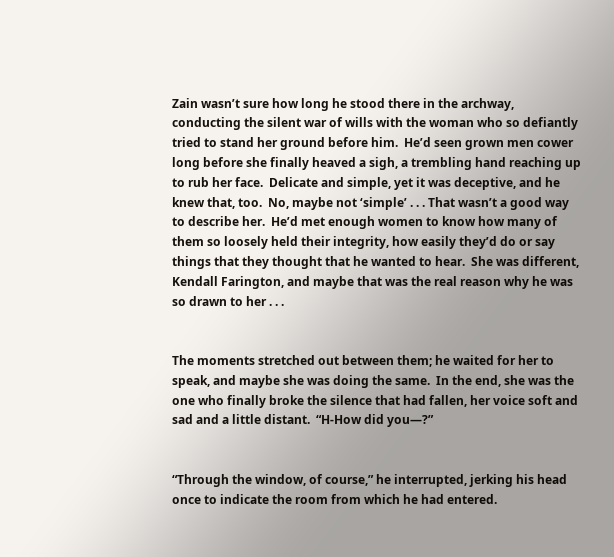Zain wasn’t sure how long he stood there in the archway, conducting the silent war of wills with the woman who so defiantly tried to stand her ground before him.  He’d seen grown men cower long before she finally heaved a sigh, a trembling hand reaching up to rub her face.  Delicate and simple, yet it was deceptive, and he knew that, too.  No, maybe not ‘simple’ . . . That wasn’t a good way to describe her.  He’d met enough women to know how many of them so loosely held their integrity, how easily they’d do or say things that they thought that he wanted to hear.  She was different, Kendall Farington, and maybe that was the real reason why he was so drawn to her . . .


The moments stretched out between them; he waited for her to speak, and maybe she was doing the same.  In the end, she was the one who finally broke the silence that had fallen, her voice soft and sad and a little distant.  “H-How did you—?”


“Through the window, of course,” he interrupted, jerking his head once to indicate the room from which he had entered.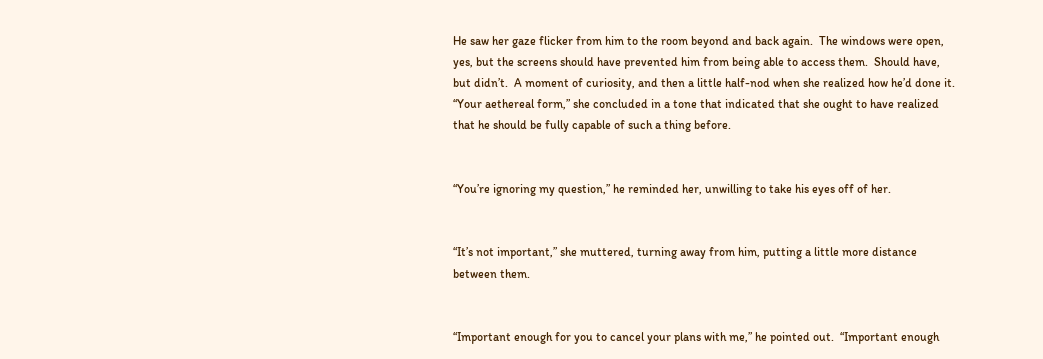He saw her gaze flicker from him to the room beyond and back again.  The windows were open, yes, but the screens should have prevented him from being able to access them.  Should have, but didn’t.  A moment of curiosity, and then a little half-nod when she realized how he’d done it.  “Your aethereal form,” she concluded in a tone that indicated that she ought to have realized that he should be fully capable of such a thing before.


“You’re ignoring my question,” he reminded her, unwilling to take his eyes off of her.


“It’s not important,” she muttered, turning away from him, putting a little more distance between them.


“Important enough for you to cancel your plans with me,” he pointed out.  “Important enough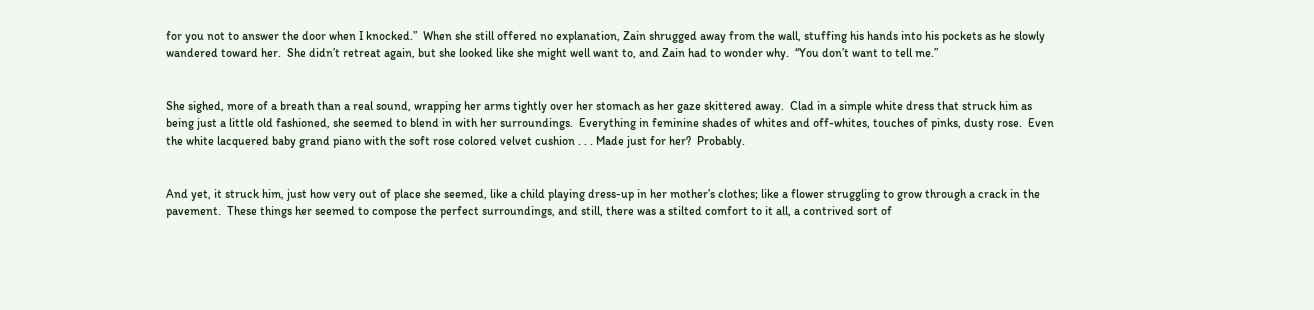for you not to answer the door when I knocked.”  When she still offered no explanation, Zain shrugged away from the wall, stuffing his hands into his pockets as he slowly wandered toward her.  She didn’t retreat again, but she looked like she might well want to, and Zain had to wonder why.  “You don’t want to tell me.”


She sighed, more of a breath than a real sound, wrapping her arms tightly over her stomach as her gaze skittered away.  Clad in a simple white dress that struck him as being just a little old fashioned, she seemed to blend in with her surroundings.  Everything in feminine shades of whites and off-whites, touches of pinks, dusty rose.  Even the white lacquered baby grand piano with the soft rose colored velvet cushion . . . Made just for her?  Probably.


And yet, it struck him, just how very out of place she seemed, like a child playing dress-up in her mother’s clothes; like a flower struggling to grow through a crack in the pavement.  These things her seemed to compose the perfect surroundings, and still, there was a stilted comfort to it all, a contrived sort of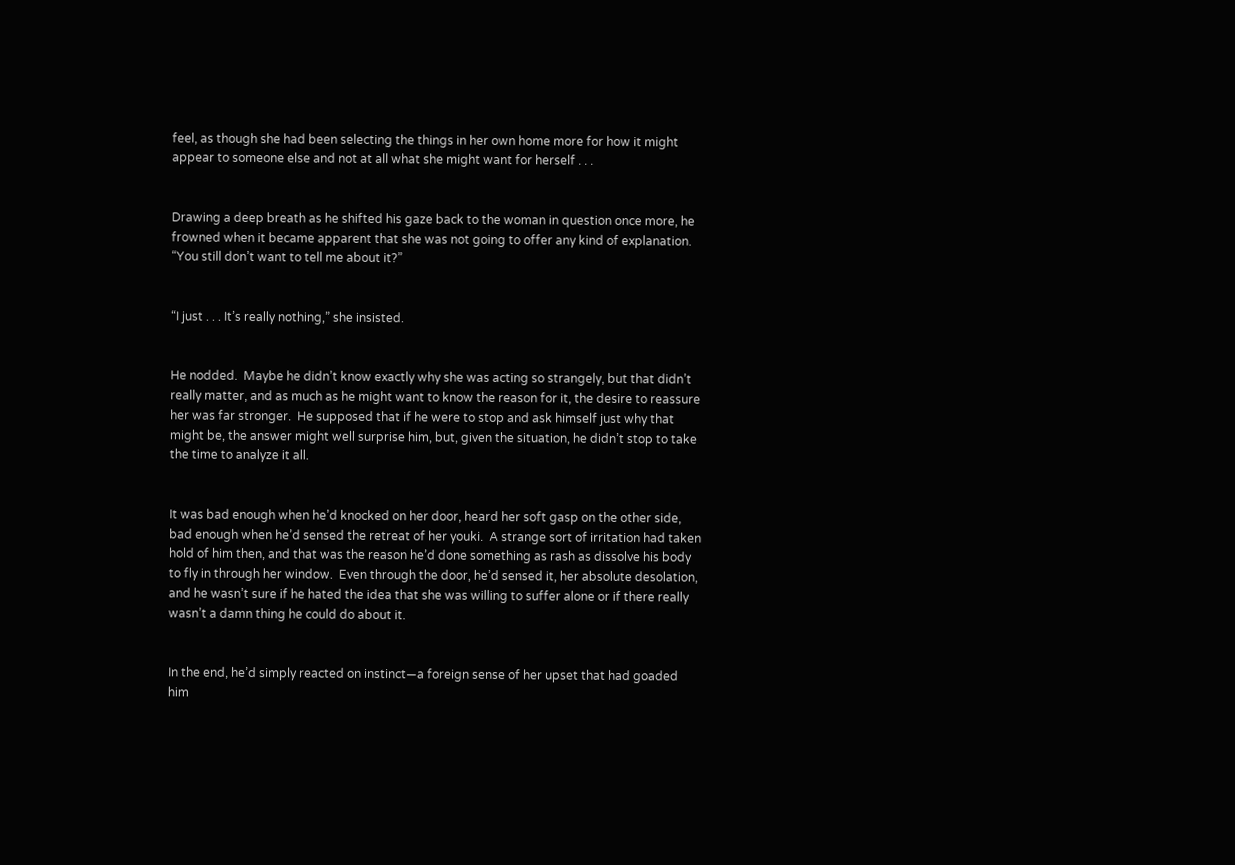feel, as though she had been selecting the things in her own home more for how it might appear to someone else and not at all what she might want for herself . . .


Drawing a deep breath as he shifted his gaze back to the woman in question once more, he frowned when it became apparent that she was not going to offer any kind of explanation.  “You still don’t want to tell me about it?”


“I just . . . It’s really nothing,” she insisted.


He nodded.  Maybe he didn’t know exactly why she was acting so strangely, but that didn’t really matter, and as much as he might want to know the reason for it, the desire to reassure her was far stronger.  He supposed that if he were to stop and ask himself just why that might be, the answer might well surprise him, but, given the situation, he didn’t stop to take the time to analyze it all.


It was bad enough when he’d knocked on her door, heard her soft gasp on the other side, bad enough when he’d sensed the retreat of her youki.  A strange sort of irritation had taken hold of him then, and that was the reason he’d done something as rash as dissolve his body to fly in through her window.  Even through the door, he’d sensed it, her absolute desolation, and he wasn’t sure if he hated the idea that she was willing to suffer alone or if there really wasn’t a damn thing he could do about it.


In the end, he’d simply reacted on instinct—a foreign sense of her upset that had goaded him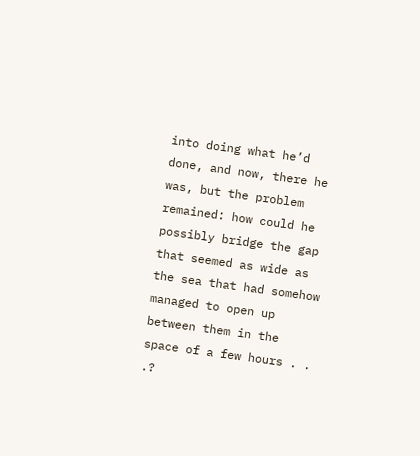into doing what he’d done, and now, there he was, but the problem remained: how could he possibly bridge the gap that seemed as wide as the sea that had somehow managed to open up between them in the space of a few hours . . .?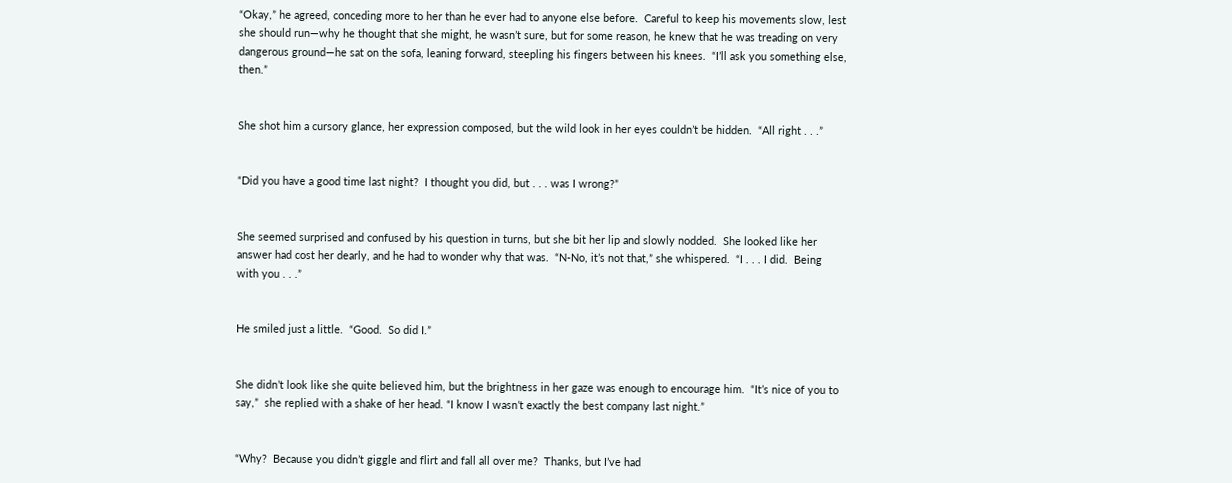“Okay,” he agreed, conceding more to her than he ever had to anyone else before.  Careful to keep his movements slow, lest she should run—why he thought that she might, he wasn’t sure, but for some reason, he knew that he was treading on very dangerous ground—he sat on the sofa, leaning forward, steepling his fingers between his knees.  “I’ll ask you something else, then.”


She shot him a cursory glance, her expression composed, but the wild look in her eyes couldn’t be hidden.  “All right . . .”


“Did you have a good time last night?  I thought you did, but . . . was I wrong?”


She seemed surprised and confused by his question in turns, but she bit her lip and slowly nodded.  She looked like her answer had cost her dearly, and he had to wonder why that was.  “N-No, it’s not that,” she whispered.  “I . . . I did.  Being with you . . .”


He smiled just a little.  “Good.  So did I.”


She didn’t look like she quite believed him, but the brightness in her gaze was enough to encourage him.  “It’s nice of you to say,”  she replied with a shake of her head. “I know I wasn’t exactly the best company last night.”


“Why?  Because you didn’t giggle and flirt and fall all over me?  Thanks, but I’ve had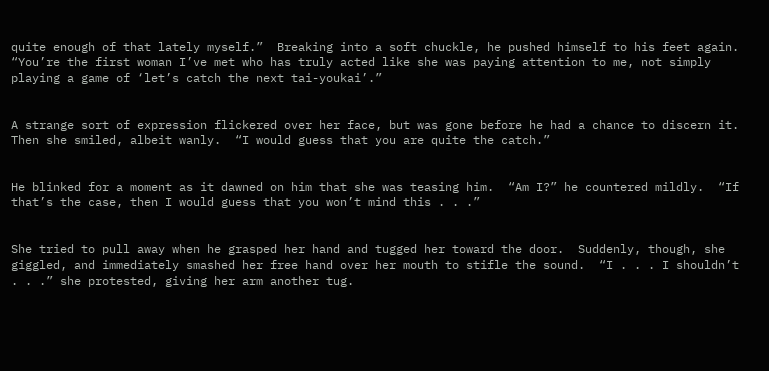quite enough of that lately myself.”  Breaking into a soft chuckle, he pushed himself to his feet again.  “You’re the first woman I’ve met who has truly acted like she was paying attention to me, not simply playing a game of ‘let’s catch the next tai-youkai’.”


A strange sort of expression flickered over her face, but was gone before he had a chance to discern it.  Then she smiled, albeit wanly.  “I would guess that you are quite the catch.”


He blinked for a moment as it dawned on him that she was teasing him.  “Am I?” he countered mildly.  “If that’s the case, then I would guess that you won’t mind this . . .”


She tried to pull away when he grasped her hand and tugged her toward the door.  Suddenly, though, she giggled, and immediately smashed her free hand over her mouth to stifle the sound.  “I . . . I shouldn’t . . .” she protested, giving her arm another tug.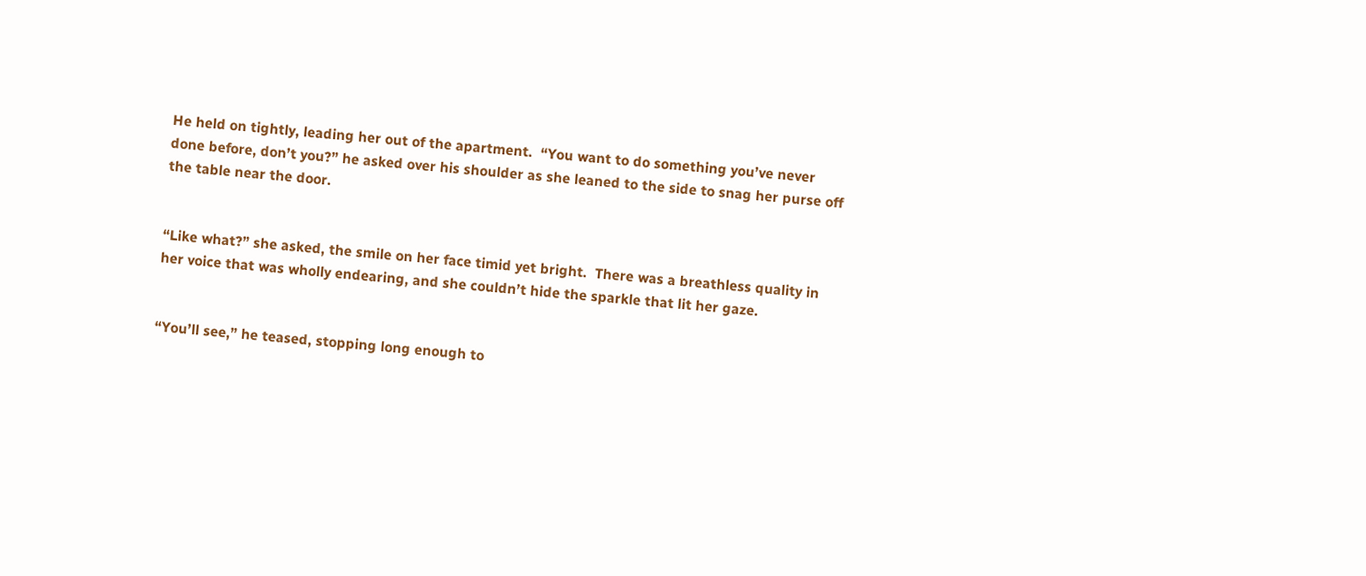He held on tightly, leading her out of the apartment.  “You want to do something you’ve never done before, don’t you?” he asked over his shoulder as she leaned to the side to snag her purse off the table near the door.


“Like what?” she asked, the smile on her face timid yet bright.  There was a breathless quality in her voice that was wholly endearing, and she couldn’t hide the sparkle that lit her gaze.


“You’ll see,” he teased, stopping long enough to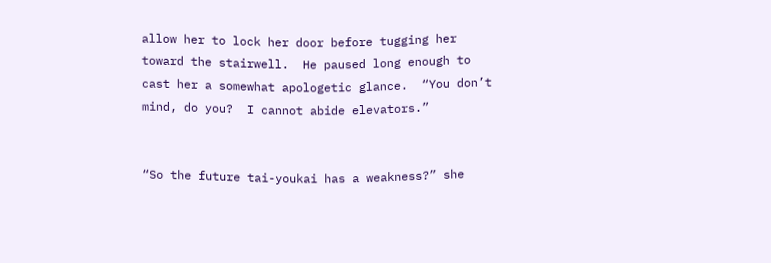allow her to lock her door before tugging her toward the stairwell.  He paused long enough to cast her a somewhat apologetic glance.  “You don’t mind, do you?  I cannot abide elevators.”


“So the future tai-youkai has a weakness?” she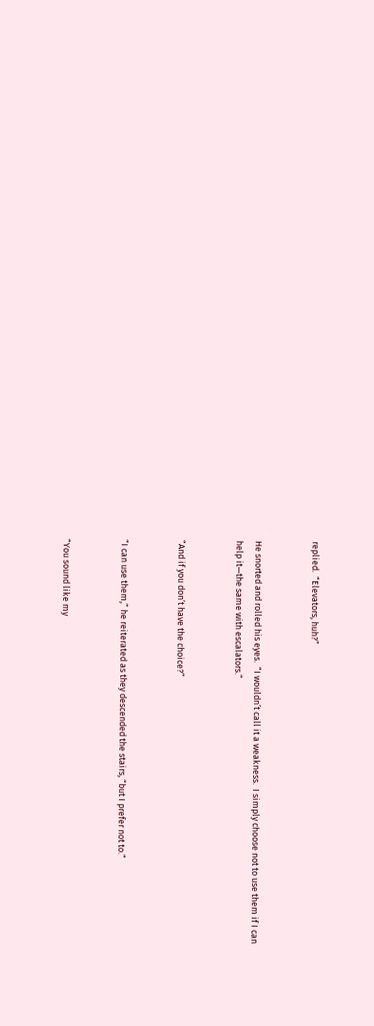replied.  “Elevators, huh?”


He snorted and rolled his eyes.  “I wouldn’t call it a weakness.  I simply choose not to use them if I can help it—the same with escalators.”


“And if you don’t have the choice?”


“I can use them,” he reiterated as they descended the stairs, “but I prefer not to.”


“You sound like my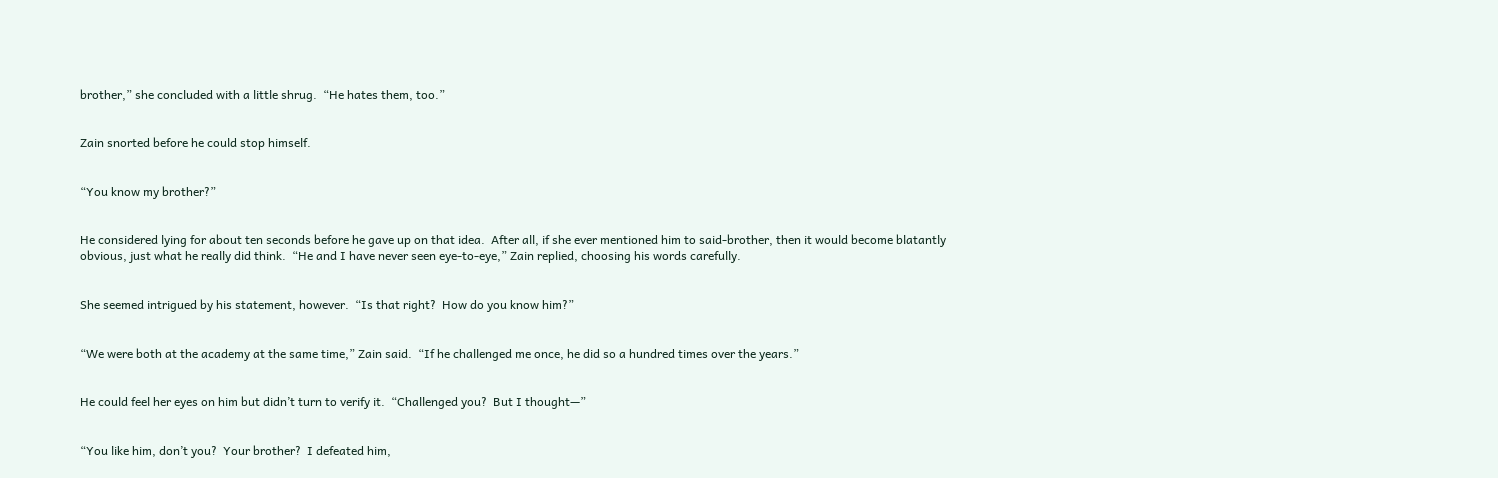brother,” she concluded with a little shrug.  “He hates them, too.”


Zain snorted before he could stop himself.


“You know my brother?”


He considered lying for about ten seconds before he gave up on that idea.  After all, if she ever mentioned him to said-brother, then it would become blatantly obvious, just what he really did think.  “He and I have never seen eye-to-eye,” Zain replied, choosing his words carefully.


She seemed intrigued by his statement, however.  “Is that right?  How do you know him?”


“We were both at the academy at the same time,” Zain said.  “If he challenged me once, he did so a hundred times over the years.”


He could feel her eyes on him but didn’t turn to verify it.  “Challenged you?  But I thought—”


“You like him, don’t you?  Your brother?  I defeated him,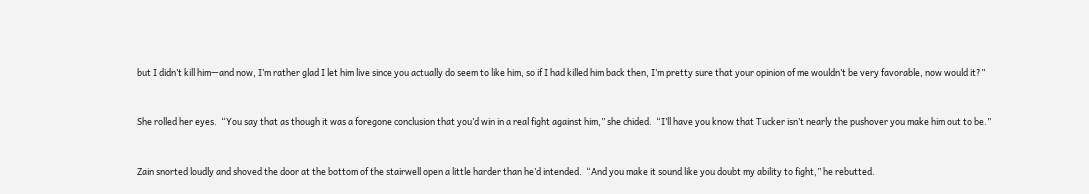but I didn’t kill him—and now, I’m rather glad I let him live since you actually do seem to like him, so if I had killed him back then, I’m pretty sure that your opinion of me wouldn’t be very favorable, now would it?”


She rolled her eyes.  “You say that as though it was a foregone conclusion that you’d win in a real fight against him,” she chided.  “I’ll have you know that Tucker isn’t nearly the pushover you make him out to be.”


Zain snorted loudly and shoved the door at the bottom of the stairwell open a little harder than he’d intended.  “And you make it sound like you doubt my ability to fight,” he rebutted.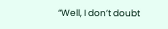“Well, I don’t doubt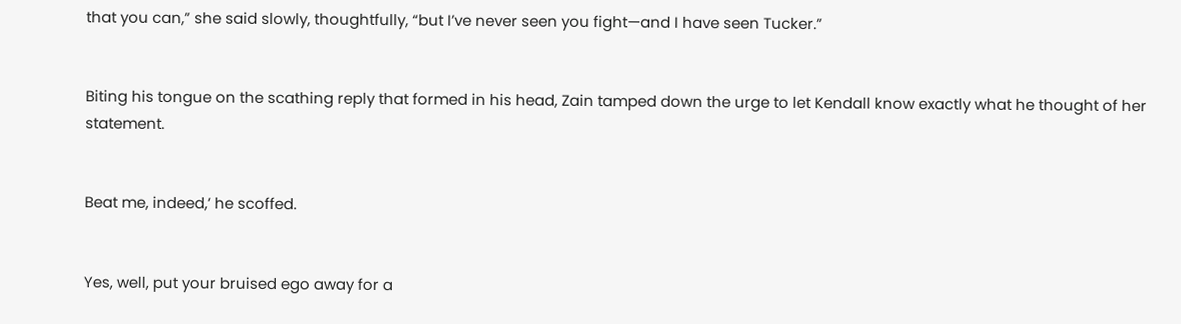that you can,” she said slowly, thoughtfully, “but I’ve never seen you fight—and I have seen Tucker.”


Biting his tongue on the scathing reply that formed in his head, Zain tamped down the urge to let Kendall know exactly what he thought of her statement.


Beat me, indeed,’ he scoffed.


Yes, well, put your bruised ego away for a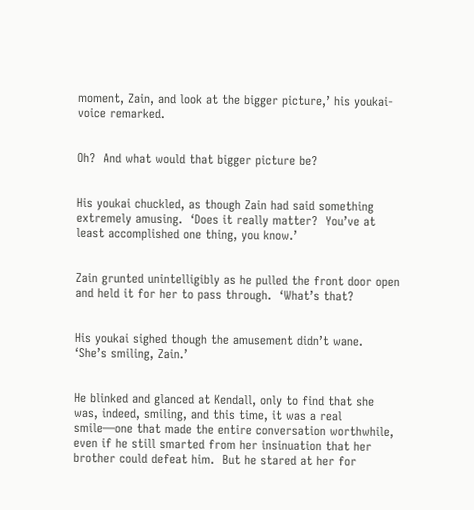moment, Zain, and look at the bigger picture,’ his youkai-voice remarked.


Oh?  And what would that bigger picture be?


His youkai chuckled, as though Zain had said something extremely amusing.  ‘Does it really matter?  You’ve at least accomplished one thing, you know.’


Zain grunted unintelligibly as he pulled the front door open and held it for her to pass through.  ‘What’s that?


His youkai sighed though the amusement didn’t wane.  ‘She’s smiling, Zain.’


He blinked and glanced at Kendall, only to find that she was, indeed, smiling, and this time, it was a real smile—one that made the entire conversation worthwhile, even if he still smarted from her insinuation that her brother could defeat him.  But he stared at her for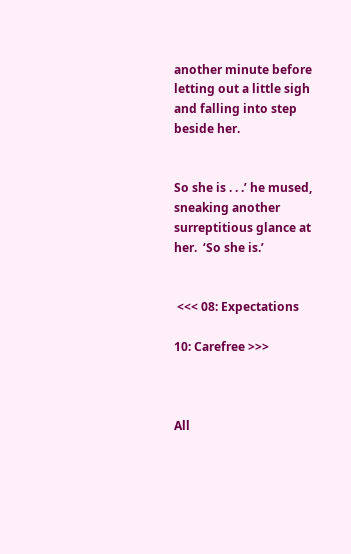another minute before letting out a little sigh and falling into step beside her.


So she is . . .’ he mused, sneaking another surreptitious glance at her.  ‘So she is.’


 <<< 08: Expectations

10: Carefree >>>



All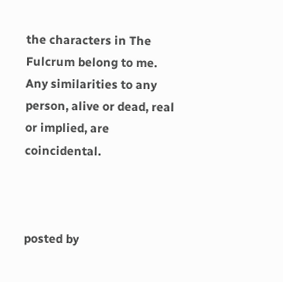the characters in The Fulcrum belong to me.
Any similarities to any person, alive or dead, real or implied, are coincidental.



posted by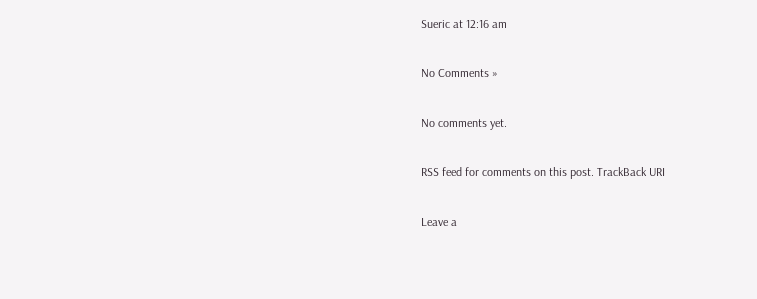Sueric at 12:16 am

No Comments »

No comments yet.

RSS feed for comments on this post. TrackBack URI

Leave a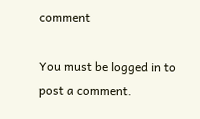comment

You must be logged in to post a comment.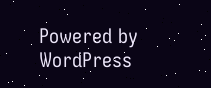Powered by WordPress